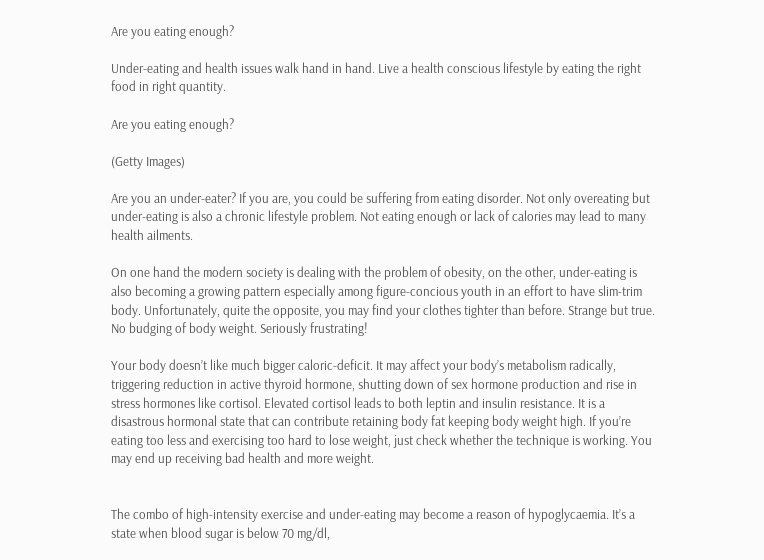Are you eating enough?

Under-eating and health issues walk hand in hand. Live a health conscious lifestyle by eating the right food in right quantity.

Are you eating enough?

(Getty Images)

Are you an under-eater? If you are, you could be suffering from eating disorder. Not only overeating but under-eating is also a chronic lifestyle problem. Not eating enough or lack of calories may lead to many health ailments.

On one hand the modern society is dealing with the problem of obesity, on the other, under-eating is also becoming a growing pattern especially among figure-concious youth in an effort to have slim-trim body. Unfortunately, quite the opposite, you may find your clothes tighter than before. Strange but true. No budging of body weight. Seriously frustrating!

Your body doesn’t like much bigger caloric-deficit. It may affect your body’s metabolism radically, triggering reduction in active thyroid hormone, shutting down of sex hormone production and rise in stress hormones like cortisol. Elevated cortisol leads to both leptin and insulin resistance. It is a disastrous hormonal state that can contribute retaining body fat keeping body weight high. If you’re eating too less and exercising too hard to lose weight, just check whether the technique is working. You may end up receiving bad health and more weight.


The combo of high-intensity exercise and under-eating may become a reason of hypoglycaemia. It’s a state when blood sugar is below 70 mg/dl,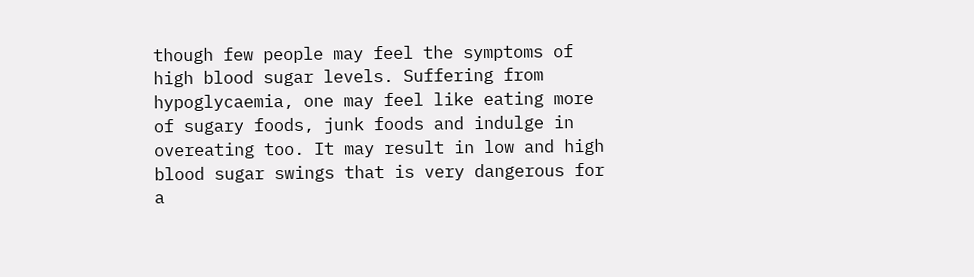though few people may feel the symptoms of high blood sugar levels. Suffering from hypoglycaemia, one may feel like eating more of sugary foods, junk foods and indulge in overeating too. It may result in low and high blood sugar swings that is very dangerous for a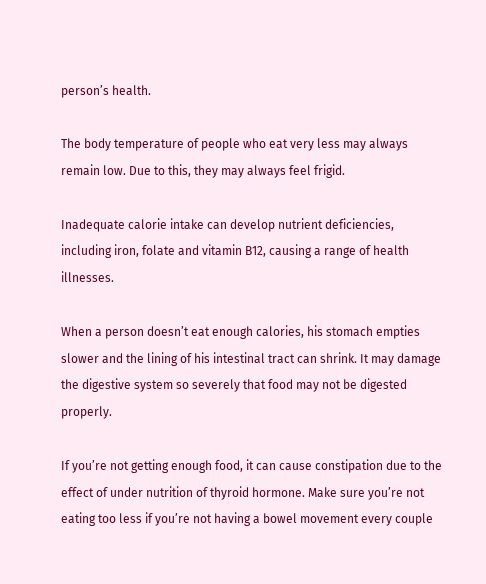person’s health.

The body temperature of people who eat very less may always remain low. Due to this, they may always feel frigid.

Inadequate calorie intake can develop nutrient deficiencies, including iron, folate and vitamin B12, causing a range of health illnesses.

When a person doesn’t eat enough calories, his stomach empties slower and the lining of his intestinal tract can shrink. It may damage the digestive system so severely that food may not be digested properly.

If you’re not getting enough food, it can cause constipation due to the effect of under nutrition of thyroid hormone. Make sure you’re not eating too less if you’re not having a bowel movement every couple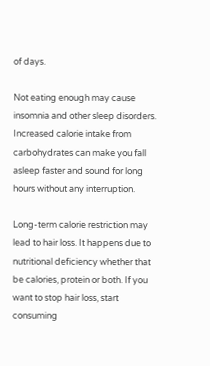of days.

Not eating enough may cause insomnia and other sleep disorders. Increased calorie intake from carbohydrates can make you fall asleep faster and sound for long hours without any interruption.

Long-term calorie restriction may lead to hair loss. It happens due to nutritional deficiency whether that be calories, protein or both. If you want to stop hair loss, start consuming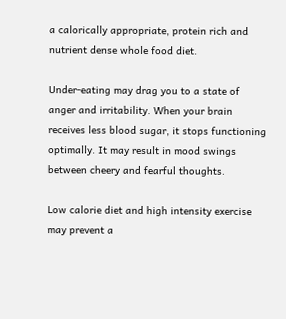a calorically appropriate, protein rich and nutrient dense whole food diet.

Under-eating may drag you to a state of anger and irritability. When your brain receives less blood sugar, it stops functioning optimally. It may result in mood swings between cheery and fearful thoughts.

Low calorie diet and high intensity exercise may prevent a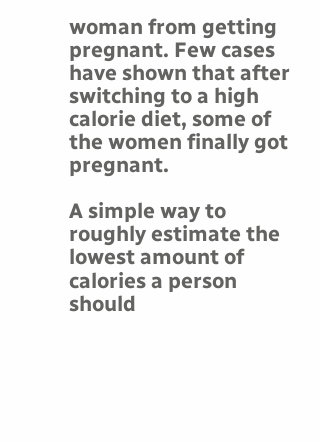woman from getting pregnant. Few cases have shown that after switching to a high calorie diet, some of the women finally got pregnant.

A simple way to roughly estimate the lowest amount of calories a person should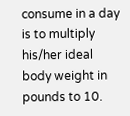consume in a day is to multiply his/her ideal body weight in pounds to 10.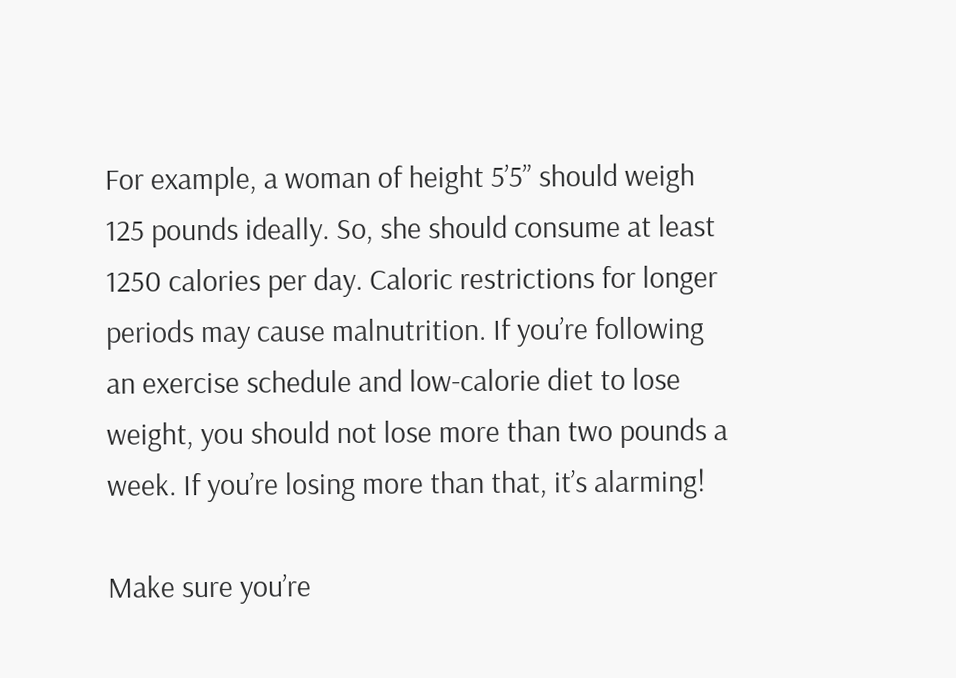For example, a woman of height 5’5” should weigh 125 pounds ideally. So, she should consume at least 1250 calories per day. Caloric restrictions for longer periods may cause malnutrition. If you’re following an exercise schedule and low-calorie diet to lose weight, you should not lose more than two pounds a week. If you’re losing more than that, it’s alarming!

Make sure you’re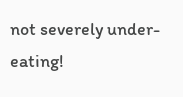not severely under-eating!